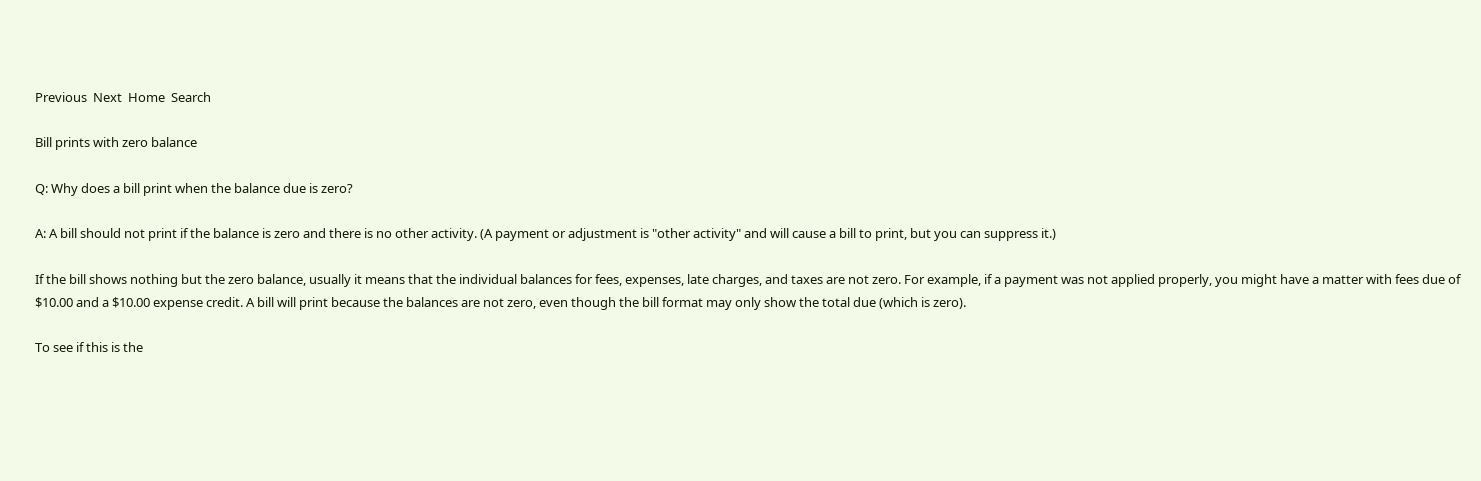Previous  Next  Home  Search

Bill prints with zero balance

Q: Why does a bill print when the balance due is zero?

A: A bill should not print if the balance is zero and there is no other activity. (A payment or adjustment is "other activity" and will cause a bill to print, but you can suppress it.)

If the bill shows nothing but the zero balance, usually it means that the individual balances for fees, expenses, late charges, and taxes are not zero. For example, if a payment was not applied properly, you might have a matter with fees due of $10.00 and a $10.00 expense credit. A bill will print because the balances are not zero, even though the bill format may only show the total due (which is zero).

To see if this is the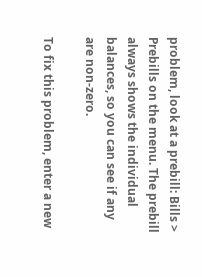problem, look at a prebill: Bills > Prebills on the menu. The prebill always shows the individual balances, so you can see if any are non-zero.

To fix this problem, enter a new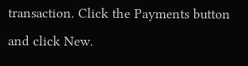transaction. Click the Payments button and click New.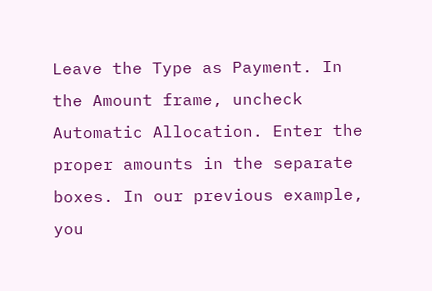Leave the Type as Payment. In the Amount frame, uncheck Automatic Allocation. Enter the proper amounts in the separate boxes. In our previous example, you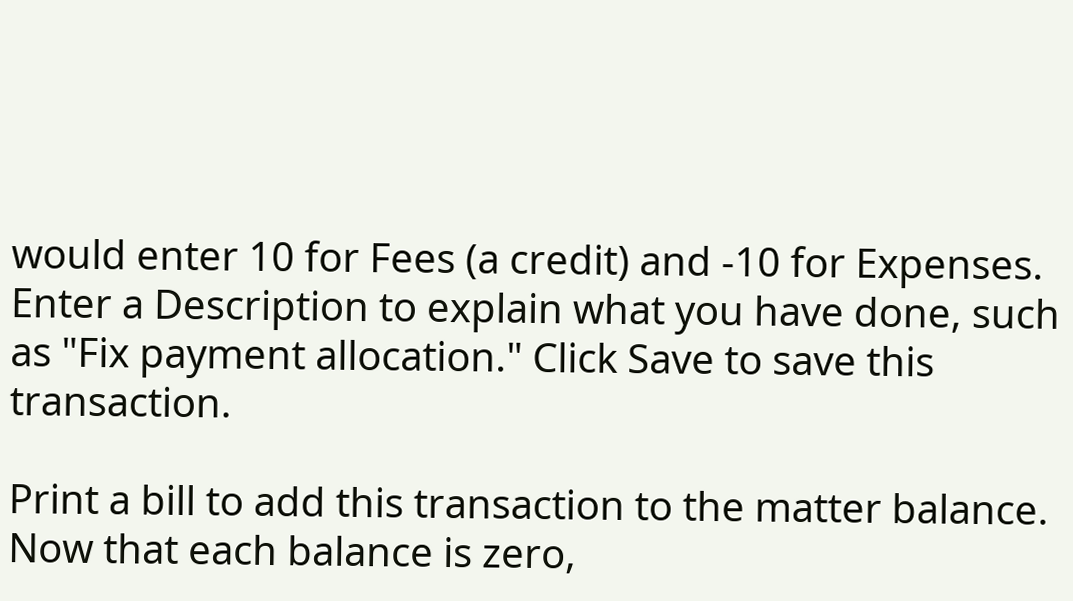would enter 10 for Fees (a credit) and -10 for Expenses. Enter a Description to explain what you have done, such as "Fix payment allocation." Click Save to save this transaction.

Print a bill to add this transaction to the matter balance. Now that each balance is zero,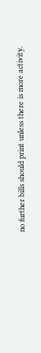no further bills should print unless there is more activity.